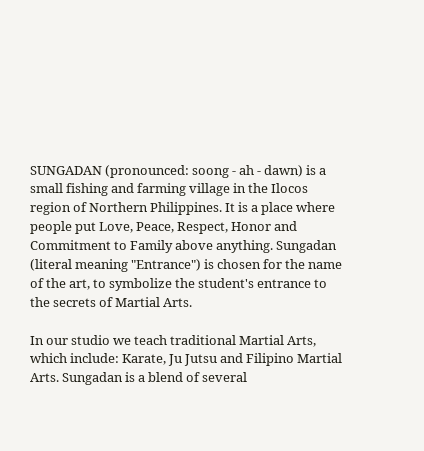SUNGADAN (pronounced: soong - ah - dawn) is a small fishing and farming village in the Ilocos region of Northern Philippines. It is a place where people put Love, Peace, Respect, Honor and Commitment to Family above anything. Sungadan (literal meaning "Entrance") is chosen for the name of the art, to symbolize the student's entrance to the secrets of Martial Arts.

In our studio we teach traditional Martial Arts, which include: Karate, Ju Jutsu and Filipino Martial Arts. Sungadan is a blend of several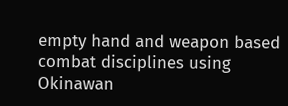empty hand and weapon based combat disciplines using Okinawan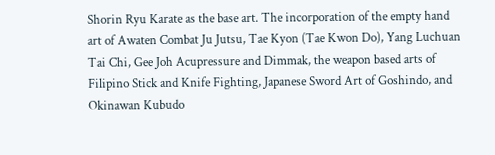Shorin Ryu Karate as the base art. The incorporation of the empty hand art of Awaten Combat Ju Jutsu, Tae Kyon (Tae Kwon Do), Yang Luchuan Tai Chi, Gee Joh Acupressure and Dimmak, the weapon based arts of Filipino Stick and Knife Fighting, Japanese Sword Art of Goshindo, and Okinawan Kubudo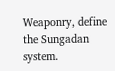Weaponry, define the Sungadan system.